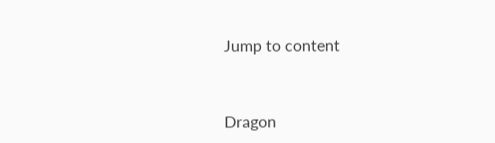Jump to content



Dragon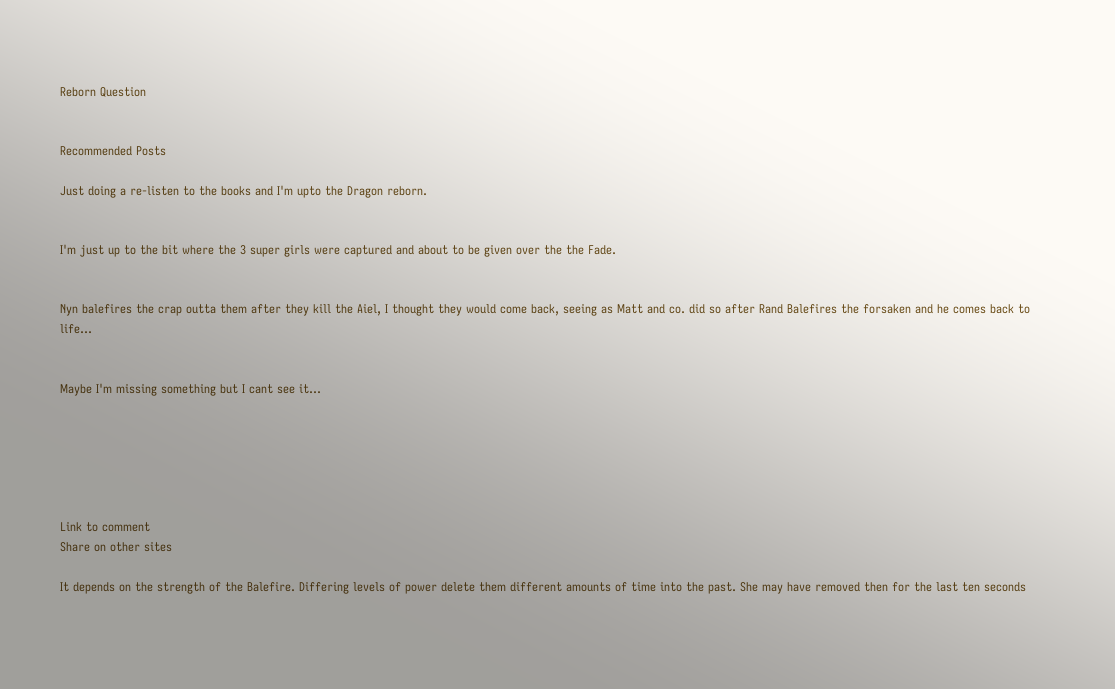Reborn Question


Recommended Posts

Just doing a re-listen to the books and I'm upto the Dragon reborn.


I'm just up to the bit where the 3 super girls were captured and about to be given over the the Fade.


Nyn balefires the crap outta them after they kill the Aiel, I thought they would come back, seeing as Matt and co. did so after Rand Balefires the forsaken and he comes back to life...


Maybe I'm missing something but I cant see it...






Link to comment
Share on other sites

It depends on the strength of the Balefire. Differing levels of power delete them different amounts of time into the past. She may have removed then for the last ten seconds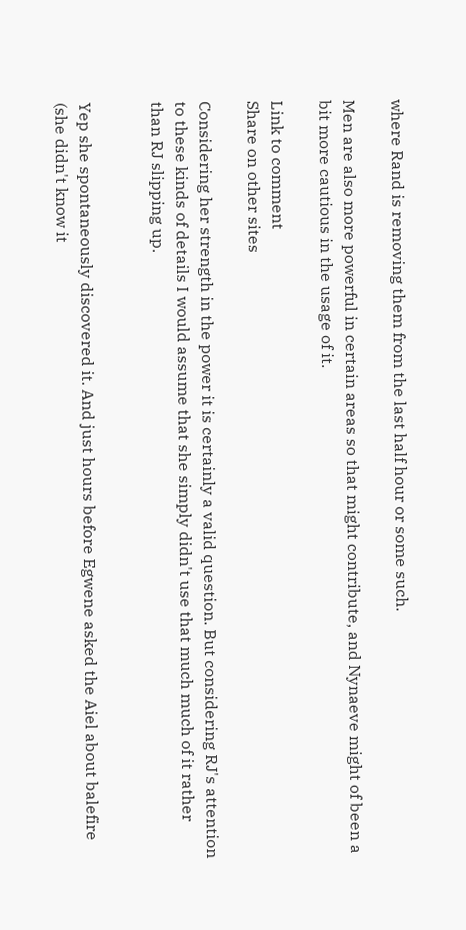where Rand is removing them from the last half hour or some such.

Men are also more powerful in certain areas so that might contribute, and Nynaeve might of been a bit more cautious in the usage of it.

Link to comment
Share on other sites

Considering her strength in the power it is certainly a valid question. But considering RJ's attention to these kinds of details I would assume that she simply didn't use that much much of it rather than RJ slipping up.


Yep she spontaneously discovered it. And just hours before Egwene asked the Aiel about balefire (she didn't know it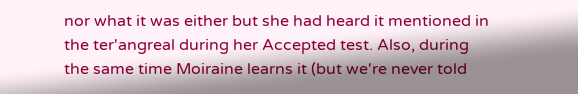nor what it was either but she had heard it mentioned in the ter'angreal during her Accepted test. Also, during the same time Moiraine learns it (but we're never told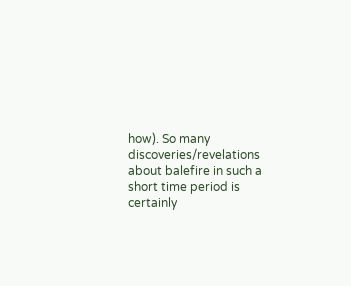how). So many discoveries/revelations about balefire in such a short time period is certainly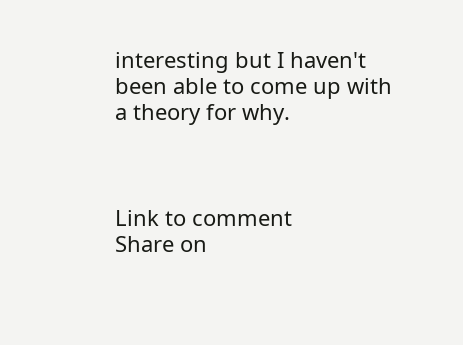interesting but I haven't been able to come up with a theory for why.



Link to comment
Share on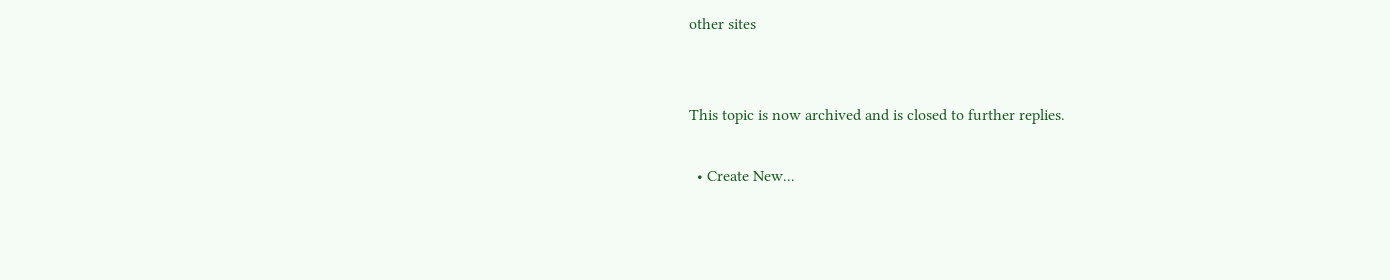other sites


This topic is now archived and is closed to further replies.

  • Create New...